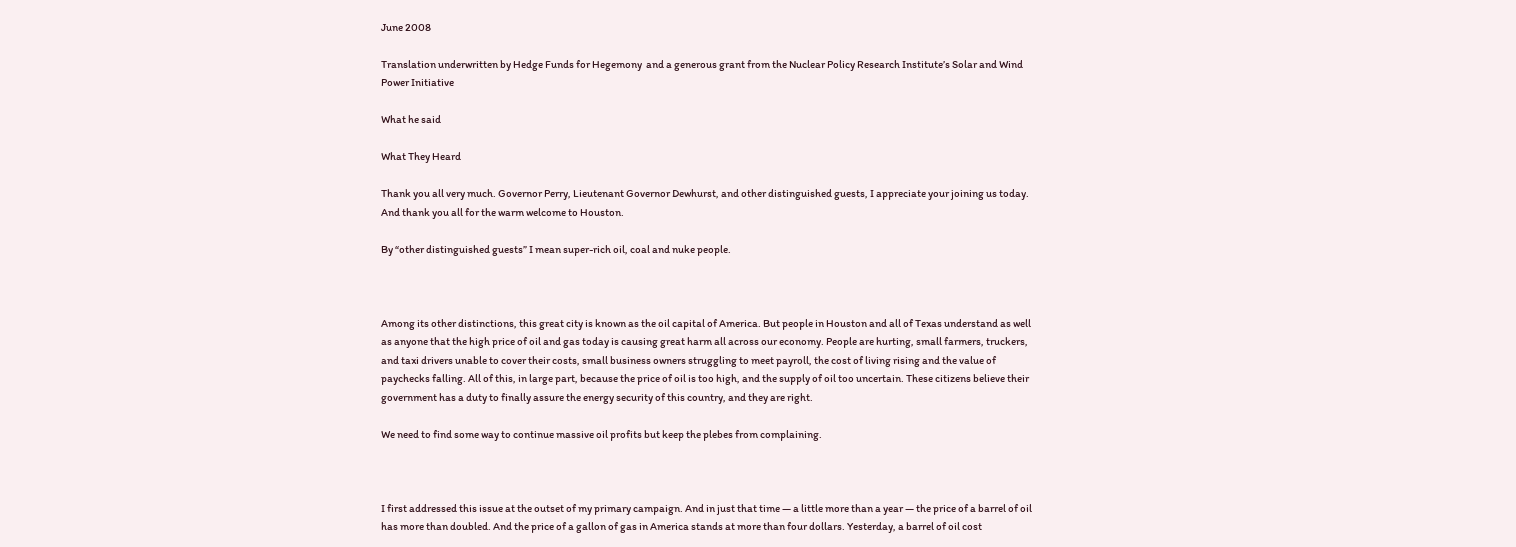June 2008

Translation underwritten by Hedge Funds for Hegemony  and a generous grant from the Nuclear Policy Research Institute’s Solar and Wind Power Initiative

What he said

What They Heard

Thank you all very much. Governor Perry, Lieutenant Governor Dewhurst, and other distinguished guests, I appreciate your joining us today. And thank you all for the warm welcome to Houston.

By “other distinguished guests” I mean super-rich oil, coal and nuke people.



Among its other distinctions, this great city is known as the oil capital of America. But people in Houston and all of Texas understand as well as anyone that the high price of oil and gas today is causing great harm all across our economy. People are hurting, small farmers, truckers, and taxi drivers unable to cover their costs, small business owners struggling to meet payroll, the cost of living rising and the value of paychecks falling. All of this, in large part, because the price of oil is too high, and the supply of oil too uncertain. These citizens believe their government has a duty to finally assure the energy security of this country, and they are right.

We need to find some way to continue massive oil profits but keep the plebes from complaining.



I first addressed this issue at the outset of my primary campaign. And in just that time — a little more than a year — the price of a barrel of oil has more than doubled. And the price of a gallon of gas in America stands at more than four dollars. Yesterday, a barrel of oil cost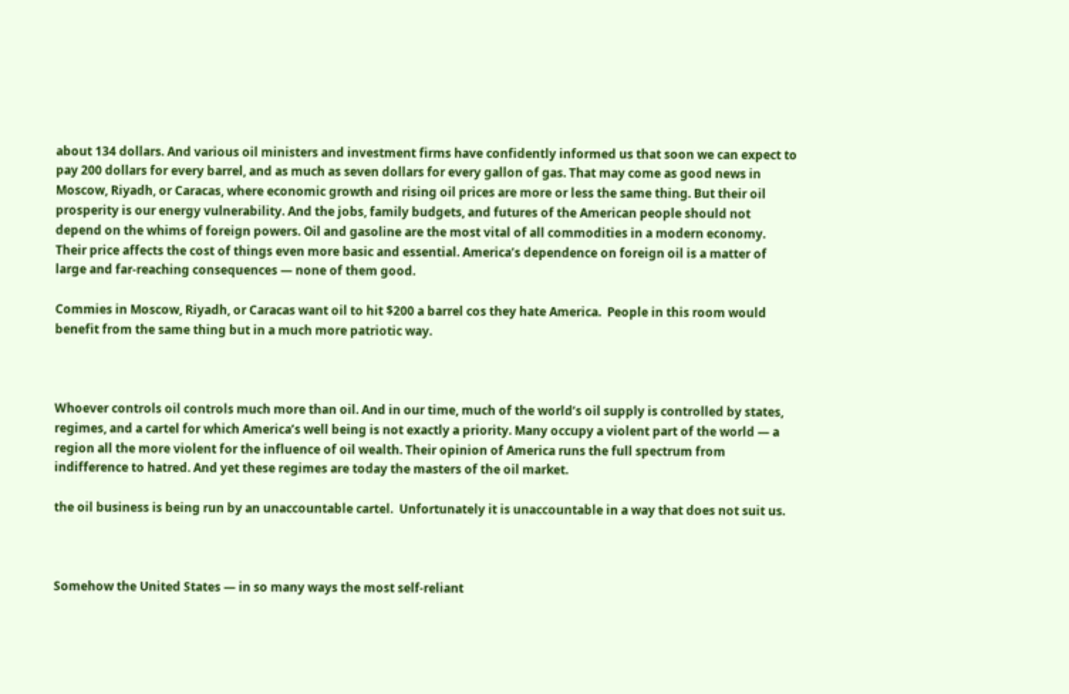about 134 dollars. And various oil ministers and investment firms have confidently informed us that soon we can expect to pay 200 dollars for every barrel, and as much as seven dollars for every gallon of gas. That may come as good news in Moscow, Riyadh, or Caracas, where economic growth and rising oil prices are more or less the same thing. But their oil prosperity is our energy vulnerability. And the jobs, family budgets, and futures of the American people should not depend on the whims of foreign powers. Oil and gasoline are the most vital of all commodities in a modern economy. Their price affects the cost of things even more basic and essential. America’s dependence on foreign oil is a matter of large and far-reaching consequences — none of them good.

Commies in Moscow, Riyadh, or Caracas want oil to hit $200 a barrel cos they hate America.  People in this room would benefit from the same thing but in a much more patriotic way.



Whoever controls oil controls much more than oil. And in our time, much of the world’s oil supply is controlled by states, regimes, and a cartel for which America’s well being is not exactly a priority. Many occupy a violent part of the world — a region all the more violent for the influence of oil wealth. Their opinion of America runs the full spectrum from indifference to hatred. And yet these regimes are today the masters of the oil market.

the oil business is being run by an unaccountable cartel.  Unfortunately it is unaccountable in a way that does not suit us.



Somehow the United States — in so many ways the most self-reliant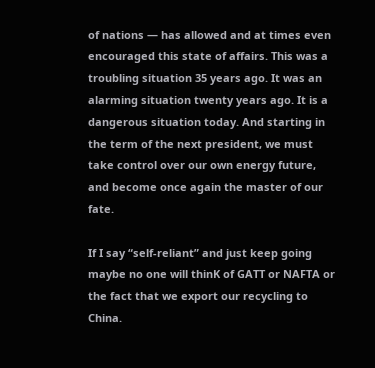of nations — has allowed and at times even encouraged this state of affairs. This was a troubling situation 35 years ago. It was an alarming situation twenty years ago. It is a dangerous situation today. And starting in the term of the next president, we must take control over our own energy future, and become once again the master of our fate.

If I say “self-reliant” and just keep going maybe no one will thinK of GATT or NAFTA or the fact that we export our recycling to China.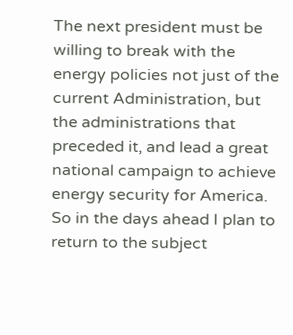The next president must be willing to break with the energy policies not just of the current Administration, but the administrations that preceded it, and lead a great national campaign to achieve energy security for America. So in the days ahead I plan to return to the subject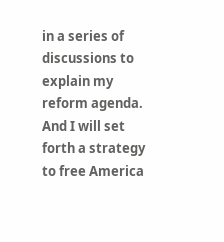in a series of discussions to explain my reform agenda. And I will set forth a strategy to free America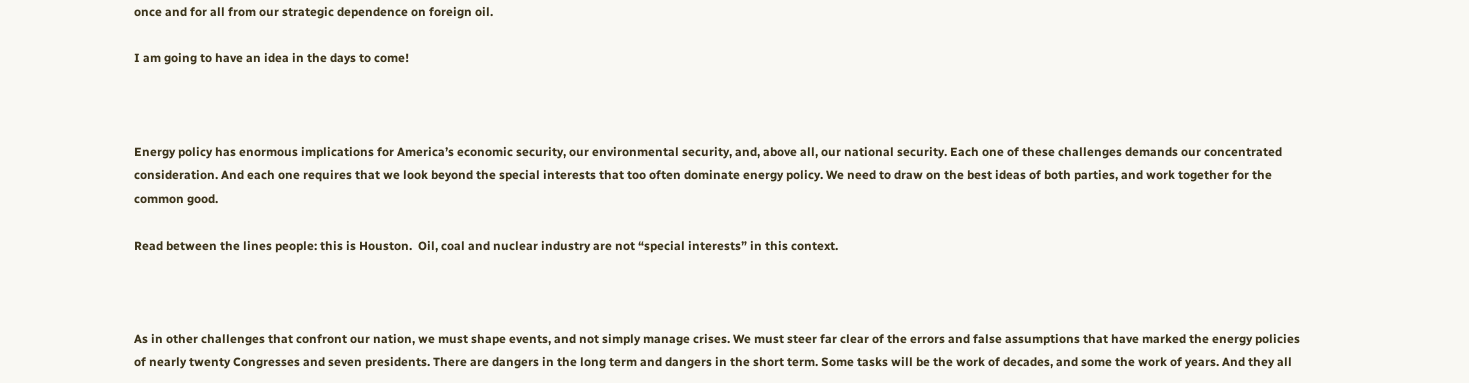once and for all from our strategic dependence on foreign oil.

I am going to have an idea in the days to come!



Energy policy has enormous implications for America’s economic security, our environmental security, and, above all, our national security. Each one of these challenges demands our concentrated consideration. And each one requires that we look beyond the special interests that too often dominate energy policy. We need to draw on the best ideas of both parties, and work together for the common good.

Read between the lines people: this is Houston.  Oil, coal and nuclear industry are not “special interests” in this context.



As in other challenges that confront our nation, we must shape events, and not simply manage crises. We must steer far clear of the errors and false assumptions that have marked the energy policies of nearly twenty Congresses and seven presidents. There are dangers in the long term and dangers in the short term. Some tasks will be the work of decades, and some the work of years. And they all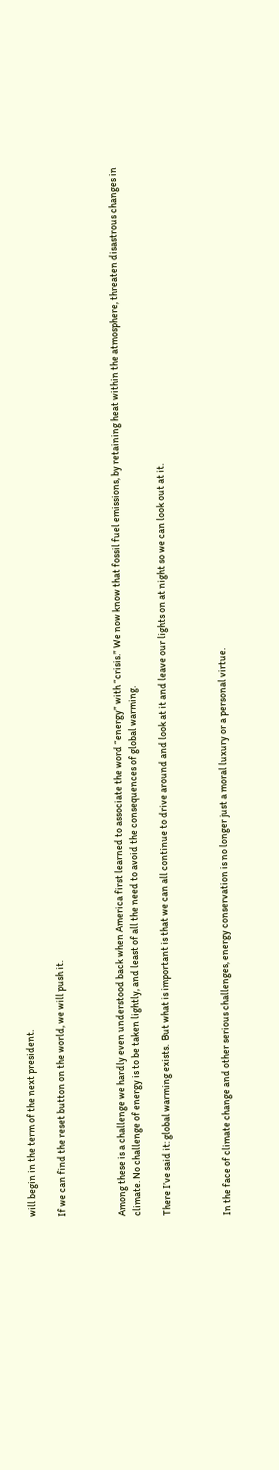will begin in the term of the next president.

If we can find the reset button on the world, we will push it.



Among these is a challenge we hardly even understood back when America first learned to associate the word “energy” with “crisis.” We now know that fossil fuel emissions, by retaining heat within the atmosphere, threaten disastrous changes in climate. No challenge of energy is to be taken lightly, and least of all the need to avoid the consequences of global warming.

There I’ve said it: global warming exists.  But what is important is that we can all continue to drive around and look at it and leave our lights on at night so we can look out at it.



In the face of climate change and other serious challenges, energy conservation is no longer just a moral luxury or a personal virtue.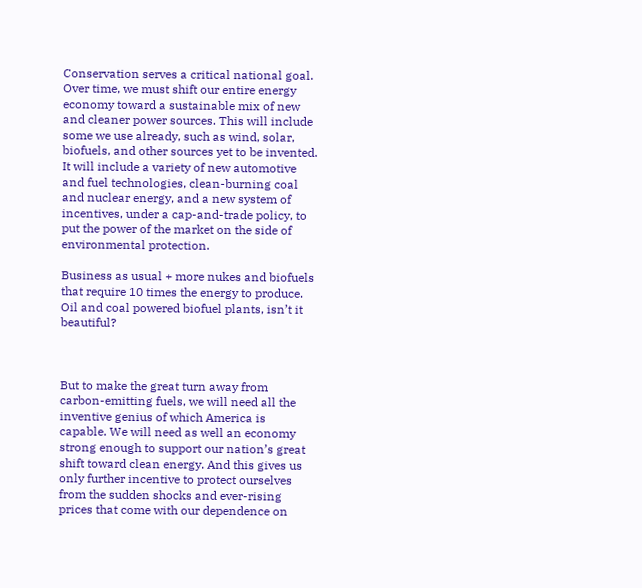Conservation serves a critical national goal. Over time, we must shift our entire energy economy toward a sustainable mix of new and cleaner power sources. This will include some we use already, such as wind, solar, biofuels, and other sources yet to be invented. It will include a variety of new automotive and fuel technologies, clean-burning coal and nuclear energy, and a new system of incentives, under a cap-and-trade policy, to put the power of the market on the side of environmental protection.

Business as usual + more nukes and biofuels that require 10 times the energy to produce.  Oil and coal powered biofuel plants, isn’t it beautiful?



But to make the great turn away from carbon-emitting fuels, we will need all the inventive genius of which America is capable. We will need as well an economy strong enough to support our nation’s great shift toward clean energy. And this gives us only further incentive to protect ourselves from the sudden shocks and ever-rising prices that come with our dependence on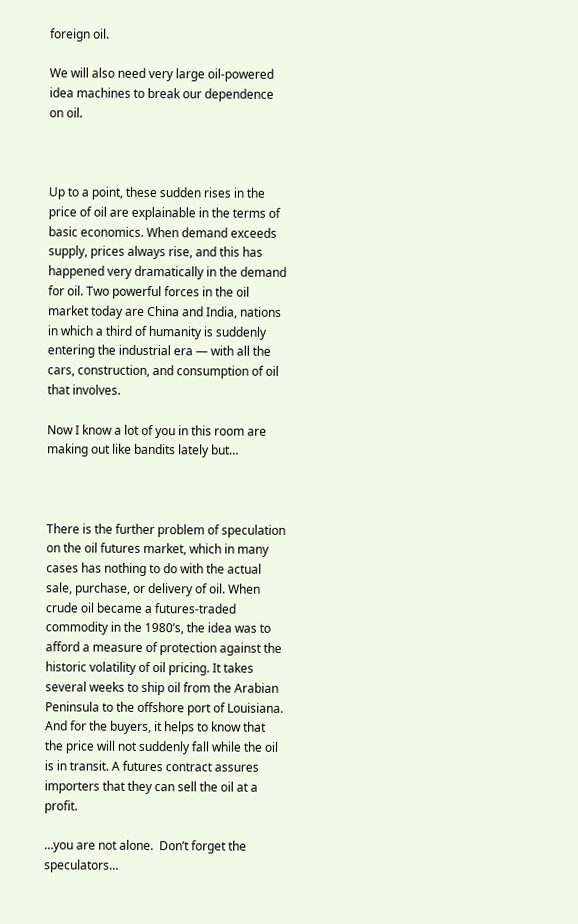foreign oil.

We will also need very large oil-powered idea machines to break our dependence on oil.



Up to a point, these sudden rises in the price of oil are explainable in the terms of basic economics. When demand exceeds supply, prices always rise, and this has happened very dramatically in the demand for oil. Two powerful forces in the oil market today are China and India, nations in which a third of humanity is suddenly entering the industrial era — with all the cars, construction, and consumption of oil that involves.

Now I know a lot of you in this room are making out like bandits lately but…



There is the further problem of speculation on the oil futures market, which in many cases has nothing to do with the actual sale, purchase, or delivery of oil. When crude oil became a futures-traded commodity in the 1980’s, the idea was to afford a measure of protection against the historic volatility of oil pricing. It takes several weeks to ship oil from the Arabian Peninsula to the offshore port of Louisiana. And for the buyers, it helps to know that the price will not suddenly fall while the oil is in transit. A futures contract assures importers that they can sell the oil at a profit.

…you are not alone.  Don’t forget the speculators…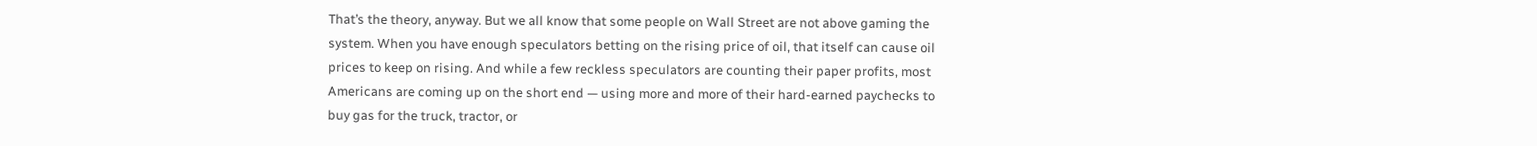That’s the theory, anyway. But we all know that some people on Wall Street are not above gaming the system. When you have enough speculators betting on the rising price of oil, that itself can cause oil prices to keep on rising. And while a few reckless speculators are counting their paper profits, most Americans are coming up on the short end — using more and more of their hard-earned paychecks to buy gas for the truck, tractor, or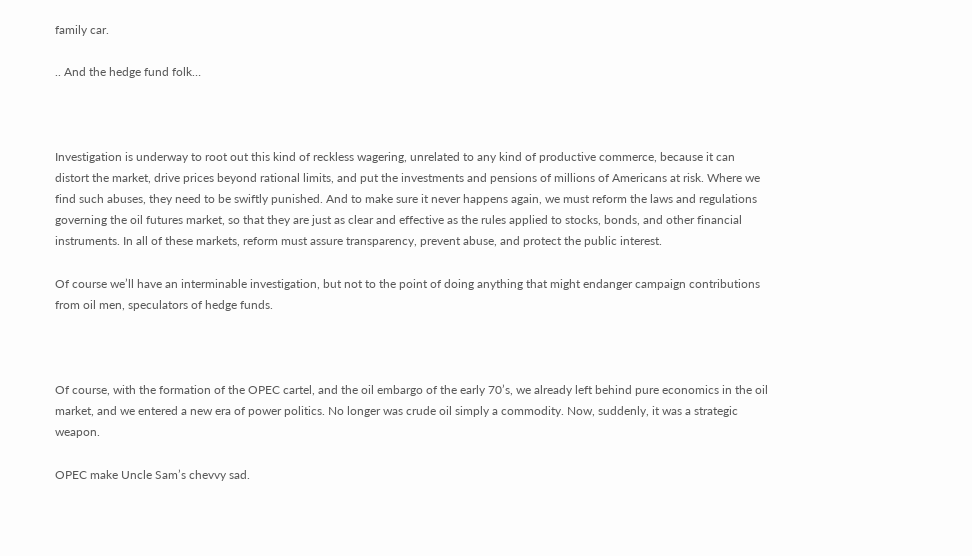family car.

.. And the hedge fund folk…



Investigation is underway to root out this kind of reckless wagering, unrelated to any kind of productive commerce, because it can distort the market, drive prices beyond rational limits, and put the investments and pensions of millions of Americans at risk. Where we find such abuses, they need to be swiftly punished. And to make sure it never happens again, we must reform the laws and regulations governing the oil futures market, so that they are just as clear and effective as the rules applied to stocks, bonds, and other financial instruments. In all of these markets, reform must assure transparency, prevent abuse, and protect the public interest.

Of course we’ll have an interminable investigation, but not to the point of doing anything that might endanger campaign contributions from oil men, speculators of hedge funds.



Of course, with the formation of the OPEC cartel, and the oil embargo of the early 70’s, we already left behind pure economics in the oil market, and we entered a new era of power politics. No longer was crude oil simply a commodity. Now, suddenly, it was a strategic weapon.

OPEC make Uncle Sam’s chevvy sad.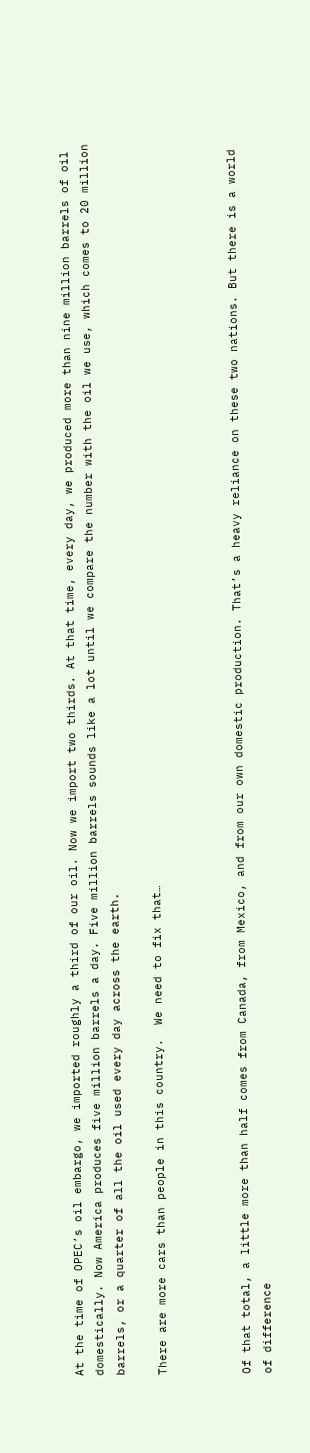At the time of OPEC’s oil embargo, we imported roughly a third of our oil. Now we import two thirds. At that time, every day, we produced more than nine million barrels of oil domestically. Now America produces five million barrels a day. Five million barrels sounds like a lot until we compare the number with the oil we use, which comes to 20 million barrels, or a quarter of all the oil used every day across the earth.

There are more cars than people in this country.  We need to fix that…



Of that total, a little more than half comes from Canada, from Mexico, and from our own domestic production. That’s a heavy reliance on these two nations. But there is a world of difference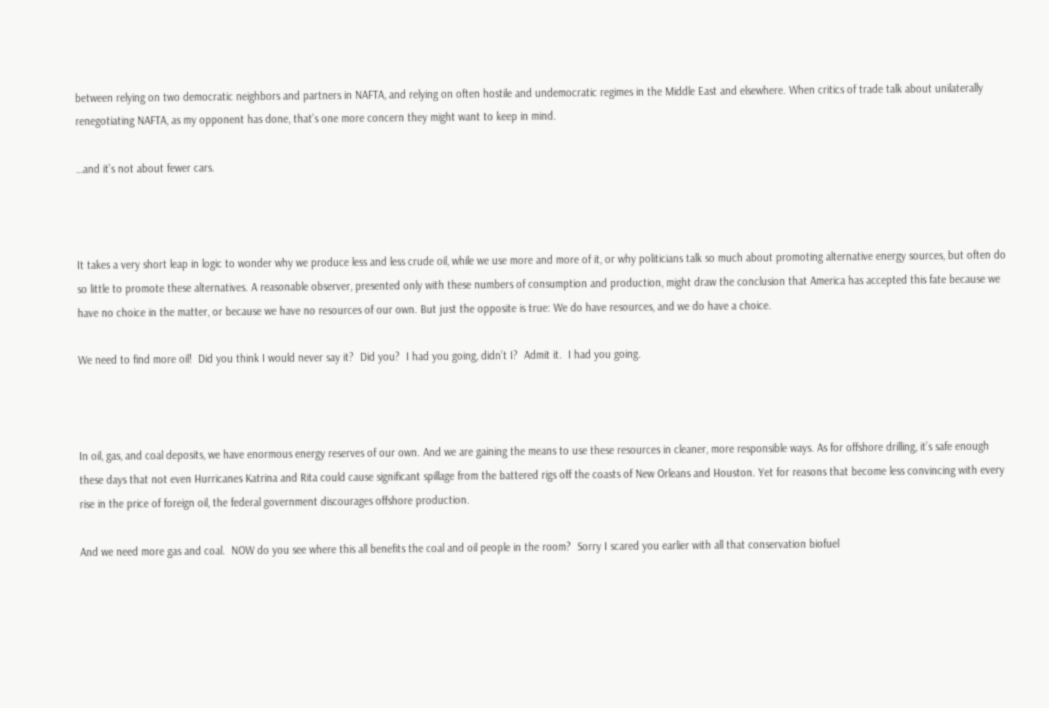between relying on two democratic neighbors and partners in NAFTA, and relying on often hostile and undemocratic regimes in the Middle East and elsewhere. When critics of trade talk about unilaterally renegotiating NAFTA, as my opponent has done, that’s one more concern they might want to keep in mind.

…and it’s not about fewer cars.



It takes a very short leap in logic to wonder why we produce less and less crude oil, while we use more and more of it, or why politicians talk so much about promoting alternative energy sources, but often do so little to promote these alternatives. A reasonable observer, presented only with these numbers of consumption and production, might draw the conclusion that America has accepted this fate because we have no choice in the matter, or because we have no resources of our own. But just the opposite is true: We do have resources, and we do have a choice.

We need to find more oil!  Did you think I would never say it?  Did you?  I had you going, didn’t I?  Admit it.  I had you going.



In oil, gas, and coal deposits, we have enormous energy reserves of our own. And we are gaining the means to use these resources in cleaner, more responsible ways. As for offshore drilling, it’s safe enough these days that not even Hurricanes Katrina and Rita could cause significant spillage from the battered rigs off the coasts of New Orleans and Houston. Yet for reasons that become less convincing with every rise in the price of foreign oil, the federal government discourages offshore production.

And we need more gas and coal.  NOW do you see where this all benefits the coal and oil people in the room?  Sorry I scared you earlier with all that conservation biofuel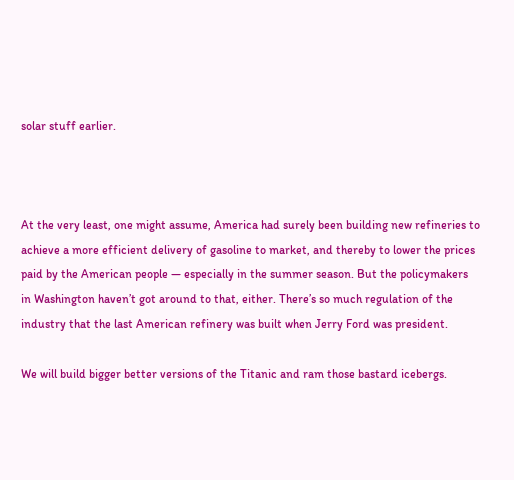solar stuff earlier.



At the very least, one might assume, America had surely been building new refineries to achieve a more efficient delivery of gasoline to market, and thereby to lower the prices paid by the American people — especially in the summer season. But the policymakers in Washington haven’t got around to that, either. There’s so much regulation of the industry that the last American refinery was built when Jerry Ford was president.

We will build bigger better versions of the Titanic and ram those bastard icebergs.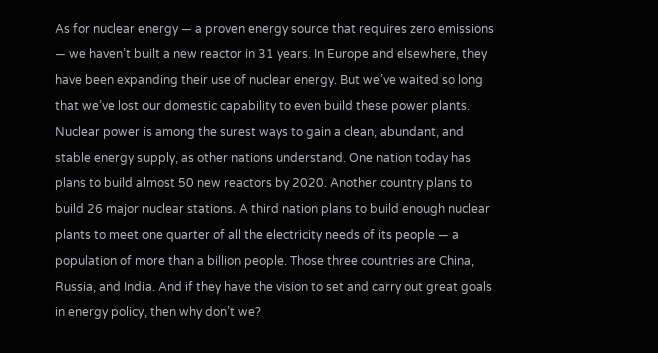As for nuclear energy — a proven energy source that requires zero emissions — we haven’t built a new reactor in 31 years. In Europe and elsewhere, they have been expanding their use of nuclear energy. But we’ve waited so long that we’ve lost our domestic capability to even build these power plants. Nuclear power is among the surest ways to gain a clean, abundant, and stable energy supply, as other nations understand. One nation today has plans to build almost 50 new reactors by 2020. Another country plans to build 26 major nuclear stations. A third nation plans to build enough nuclear plants to meet one quarter of all the electricity needs of its people — a population of more than a billion people. Those three countries are China, Russia, and India. And if they have the vision to set and carry out great goals in energy policy, then why don’t we?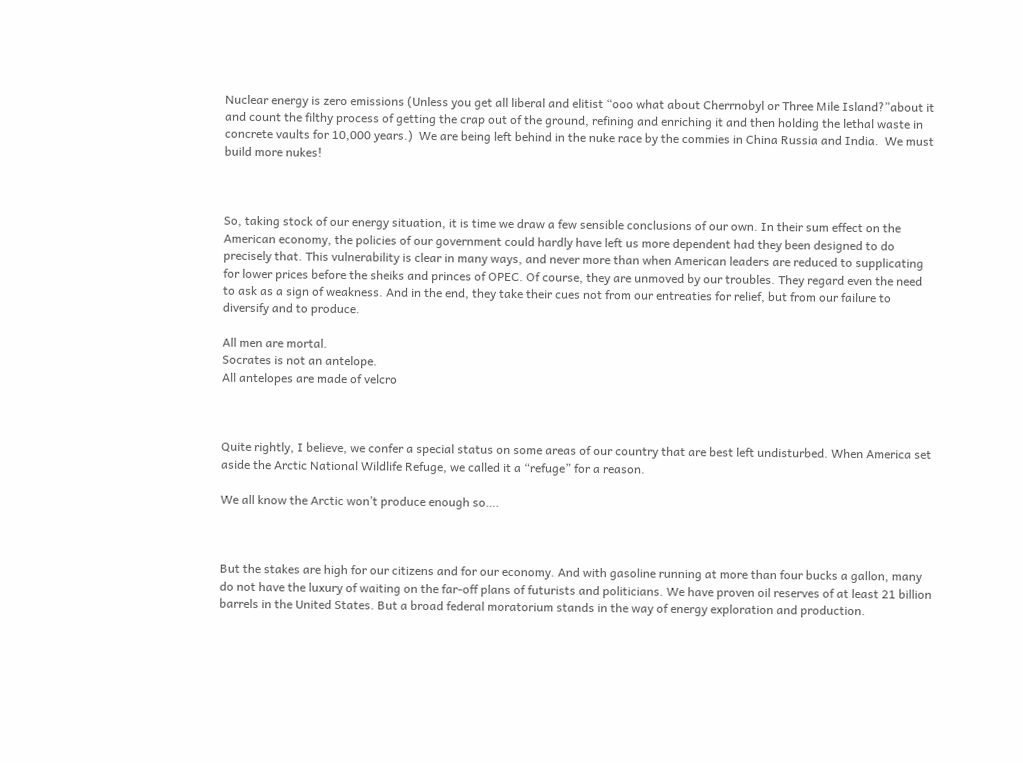Nuclear energy is zero emissions (Unless you get all liberal and elitist “ooo what about Cherrnobyl or Three Mile Island?”about it and count the filthy process of getting the crap out of the ground, refining and enriching it and then holding the lethal waste in concrete vaults for 10,000 years.)  We are being left behind in the nuke race by the commies in China Russia and India.  We must build more nukes!



So, taking stock of our energy situation, it is time we draw a few sensible conclusions of our own. In their sum effect on the American economy, the policies of our government could hardly have left us more dependent had they been designed to do precisely that. This vulnerability is clear in many ways, and never more than when American leaders are reduced to supplicating for lower prices before the sheiks and princes of OPEC. Of course, they are unmoved by our troubles. They regard even the need to ask as a sign of weakness. And in the end, they take their cues not from our entreaties for relief, but from our failure to diversify and to produce.

All men are mortal.
Socrates is not an antelope.
All antelopes are made of velcro



Quite rightly, I believe, we confer a special status on some areas of our country that are best left undisturbed. When America set aside the Arctic National Wildlife Refuge, we called it a “refuge” for a reason.

We all know the Arctic won’t produce enough so….



But the stakes are high for our citizens and for our economy. And with gasoline running at more than four bucks a gallon, many do not have the luxury of waiting on the far-off plans of futurists and politicians. We have proven oil reserves of at least 21 billion barrels in the United States. But a broad federal moratorium stands in the way of energy exploration and production.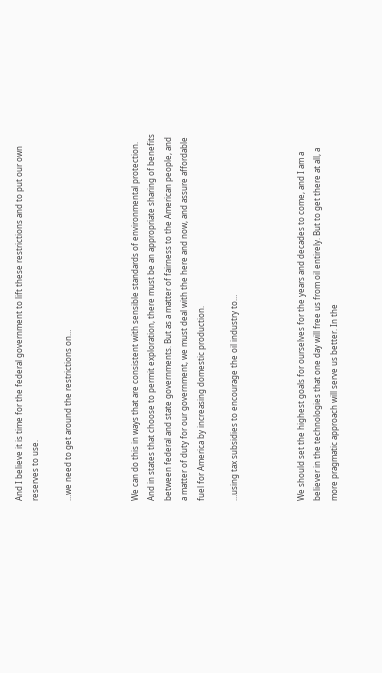And I believe it is time for the federal government to lift these restrictions and to put our own reserves to use.

…we need to get around the restrictions on…



We can do this in ways that are consistent with sensible standards of environmental protection. And in states that choose to permit exploration, there must be an appropriate sharing of benefits between federal and state governments. But as a matter of fairness to the American people, and a matter of duty for our government, we must deal with the here and now, and assure affordable fuel for America by increasing domestic production.

…using tax subsidies to encourage the oil industry to…



We should set the highest goals for ourselves for the years and decades to come, and I am a believer in the technologies that one day will free us from oil entirely. But to get there at all, a more pragmatic approach will serve us better. In the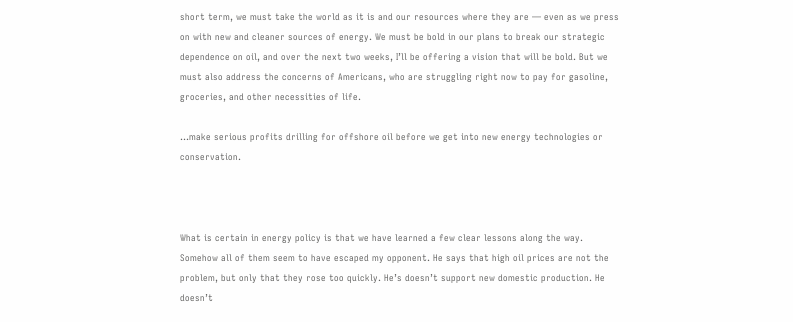short term, we must take the world as it is and our resources where they are — even as we press on with new and cleaner sources of energy. We must be bold in our plans to break our strategic dependence on oil, and over the next two weeks, I’ll be offering a vision that will be bold. But we must also address the concerns of Americans, who are struggling right now to pay for gasoline, groceries, and other necessities of life.

…make serious profits drilling for offshore oil before we get into new energy technologies or conservation.



What is certain in energy policy is that we have learned a few clear lessons along the way. Somehow all of them seem to have escaped my opponent. He says that high oil prices are not the problem, but only that they rose too quickly. He’s doesn’t support new domestic production. He doesn’t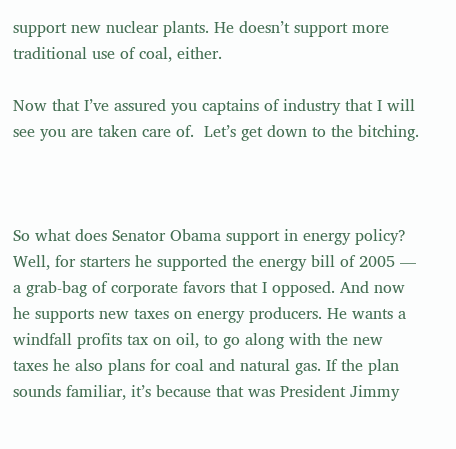support new nuclear plants. He doesn’t support more traditional use of coal, either.

Now that I’ve assured you captains of industry that I will see you are taken care of.  Let’s get down to the bitching.



So what does Senator Obama support in energy policy? Well, for starters he supported the energy bill of 2005 — a grab-bag of corporate favors that I opposed. And now he supports new taxes on energy producers. He wants a windfall profits tax on oil, to go along with the new taxes he also plans for coal and natural gas. If the plan sounds familiar, it’s because that was President Jimmy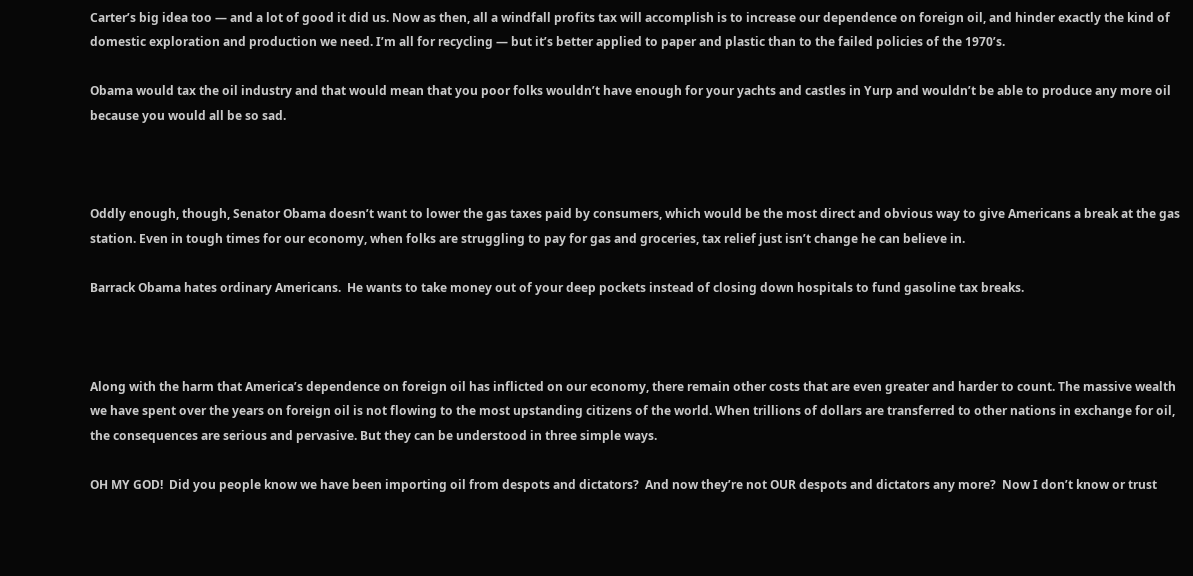Carter’s big idea too — and a lot of good it did us. Now as then, all a windfall profits tax will accomplish is to increase our dependence on foreign oil, and hinder exactly the kind of domestic exploration and production we need. I’m all for recycling — but it’s better applied to paper and plastic than to the failed policies of the 1970’s.

Obama would tax the oil industry and that would mean that you poor folks wouldn’t have enough for your yachts and castles in Yurp and wouldn’t be able to produce any more oil because you would all be so sad.



Oddly enough, though, Senator Obama doesn’t want to lower the gas taxes paid by consumers, which would be the most direct and obvious way to give Americans a break at the gas station. Even in tough times for our economy, when folks are struggling to pay for gas and groceries, tax relief just isn’t change he can believe in.

Barrack Obama hates ordinary Americans.  He wants to take money out of your deep pockets instead of closing down hospitals to fund gasoline tax breaks.



Along with the harm that America’s dependence on foreign oil has inflicted on our economy, there remain other costs that are even greater and harder to count. The massive wealth we have spent over the years on foreign oil is not flowing to the most upstanding citizens of the world. When trillions of dollars are transferred to other nations in exchange for oil, the consequences are serious and pervasive. But they can be understood in three simple ways.

OH MY GOD!  Did you people know we have been importing oil from despots and dictators?  And now they’re not OUR despots and dictators any more?  Now I don’t know or trust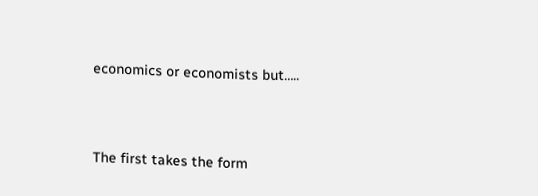economics or economists but…..



The first takes the form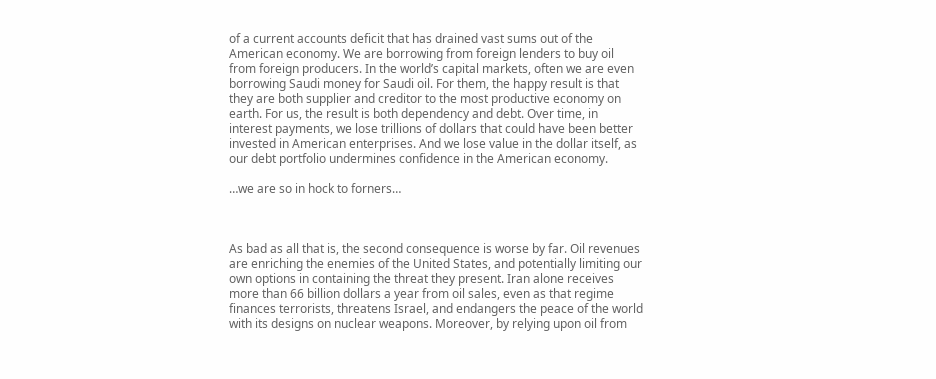of a current accounts deficit that has drained vast sums out of the American economy. We are borrowing from foreign lenders to buy oil from foreign producers. In the world’s capital markets, often we are even borrowing Saudi money for Saudi oil. For them, the happy result is that they are both supplier and creditor to the most productive economy on earth. For us, the result is both dependency and debt. Over time, in interest payments, we lose trillions of dollars that could have been better invested in American enterprises. And we lose value in the dollar itself, as our debt portfolio undermines confidence in the American economy.

…we are so in hock to forners…



As bad as all that is, the second consequence is worse by far. Oil revenues are enriching the enemies of the United States, and potentially limiting our own options in containing the threat they present. Iran alone receives more than 66 billion dollars a year from oil sales, even as that regime finances terrorists, threatens Israel, and endangers the peace of the world with its designs on nuclear weapons. Moreover, by relying upon oil from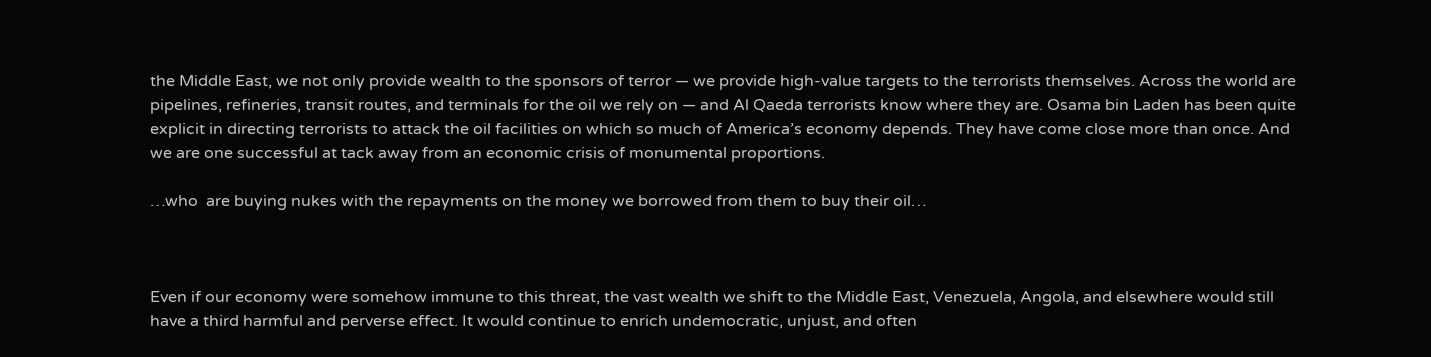the Middle East, we not only provide wealth to the sponsors of terror — we provide high-value targets to the terrorists themselves. Across the world are pipelines, refineries, transit routes, and terminals for the oil we rely on — and Al Qaeda terrorists know where they are. Osama bin Laden has been quite explicit in directing terrorists to attack the oil facilities on which so much of America’s economy depends. They have come close more than once. And we are one successful at tack away from an economic crisis of monumental proportions.

…who  are buying nukes with the repayments on the money we borrowed from them to buy their oil…



Even if our economy were somehow immune to this threat, the vast wealth we shift to the Middle East, Venezuela, Angola, and elsewhere would still have a third harmful and perverse effect. It would continue to enrich undemocratic, unjust, and often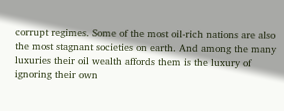corrupt regimes. Some of the most oil-rich nations are also the most stagnant societies on earth. And among the many luxuries their oil wealth affords them is the luxury of ignoring their own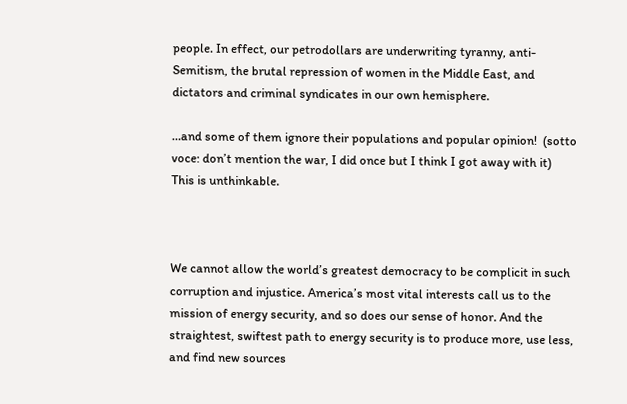people. In effect, our petrodollars are underwriting tyranny, anti-Semitism, the brutal repression of women in the Middle East, and dictators and criminal syndicates in our own hemisphere.

…and some of them ignore their populations and popular opinion!  (sotto voce: don’t mention the war, I did once but I think I got away with it)  This is unthinkable.



We cannot allow the world’s greatest democracy to be complicit in such corruption and injustice. America’s most vital interests call us to the mission of energy security, and so does our sense of honor. And the straightest, swiftest path to energy security is to produce more, use less, and find new sources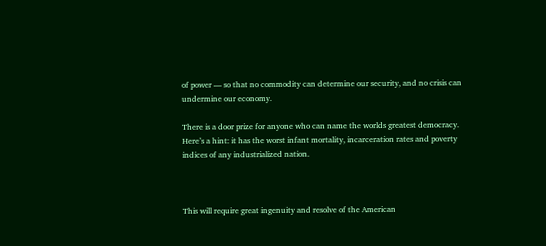of power — so that no commodity can determine our security, and no crisis can undermine our economy.

There is a door prize for anyone who can name the worlds greatest democracy.  Here’s a hint: it has the worst infant mortality, incarceration rates and poverty indices of any industrialized nation.



This will require great ingenuity and resolve of the American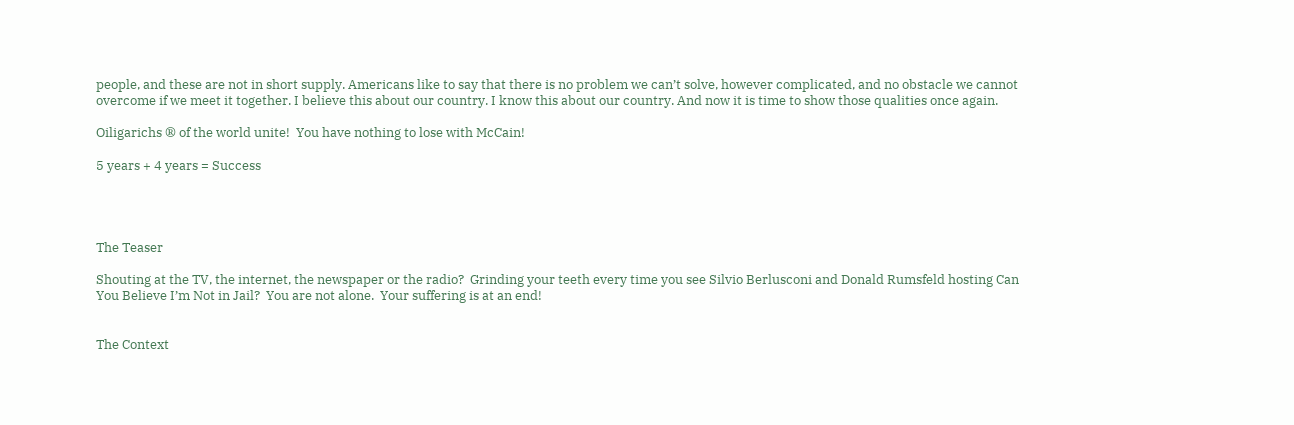people, and these are not in short supply. Americans like to say that there is no problem we can’t solve, however complicated, and no obstacle we cannot overcome if we meet it together. I believe this about our country. I know this about our country. And now it is time to show those qualities once again.

Oiligarichs ® of the world unite!  You have nothing to lose with McCain!

5 years + 4 years = Success




The Teaser

Shouting at the TV, the internet, the newspaper or the radio?  Grinding your teeth every time you see Silvio Berlusconi and Donald Rumsfeld hosting Can You Believe I’m Not in Jail?  You are not alone.  Your suffering is at an end!


The Context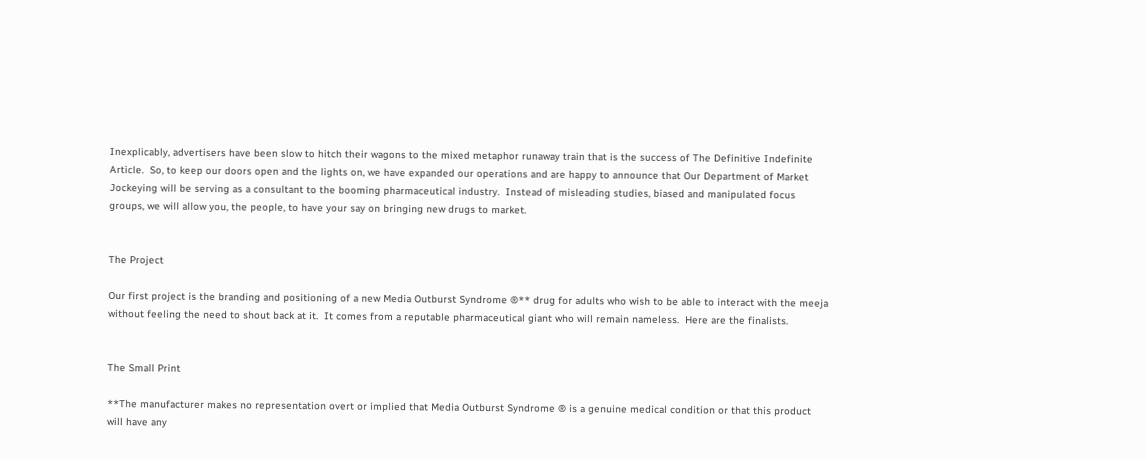Inexplicably, advertisers have been slow to hitch their wagons to the mixed metaphor runaway train that is the success of The Definitive Indefinite Article.  So, to keep our doors open and the lights on, we have expanded our operations and are happy to announce that Our Department of Market Jockeying will be serving as a consultant to the booming pharmaceutical industry.  Instead of misleading studies, biased and manipulated focus groups, we will allow you, the people, to have your say on bringing new drugs to market.


The Project

Our first project is the branding and positioning of a new Media Outburst Syndrome ®** drug for adults who wish to be able to interact with the meeja without feeling the need to shout back at it.  It comes from a reputable pharmaceutical giant who will remain nameless.  Here are the finalists.


The Small Print

**The manufacturer makes no representation overt or implied that Media Outburst Syndrome ® is a genuine medical condition or that this product will have any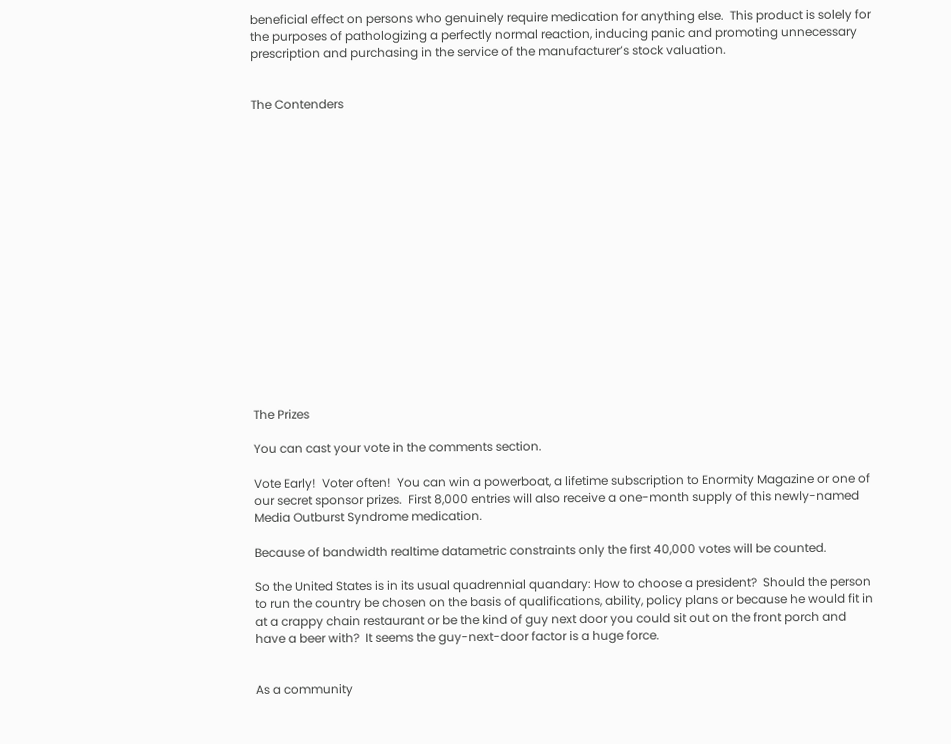beneficial effect on persons who genuinely require medication for anything else.  This product is solely for the purposes of pathologizing a perfectly normal reaction, inducing panic and promoting unnecessary prescription and purchasing in the service of the manufacturer’s stock valuation.


The Contenders

















The Prizes

You can cast your vote in the comments section.

Vote Early!  Voter often!  You can win a powerboat, a lifetime subscription to Enormity Magazine or one of our secret sponsor prizes.  First 8,000 entries will also receive a one-month supply of this newly-named Media Outburst Syndrome medication.

Because of bandwidth realtime datametric constraints only the first 40,000 votes will be counted.

So the United States is in its usual quadrennial quandary: How to choose a president?  Should the person to run the country be chosen on the basis of qualifications, ability, policy plans or because he would fit in at a crappy chain restaurant or be the kind of guy next door you could sit out on the front porch and have a beer with?  It seems the guy-next-door factor is a huge force.


As a community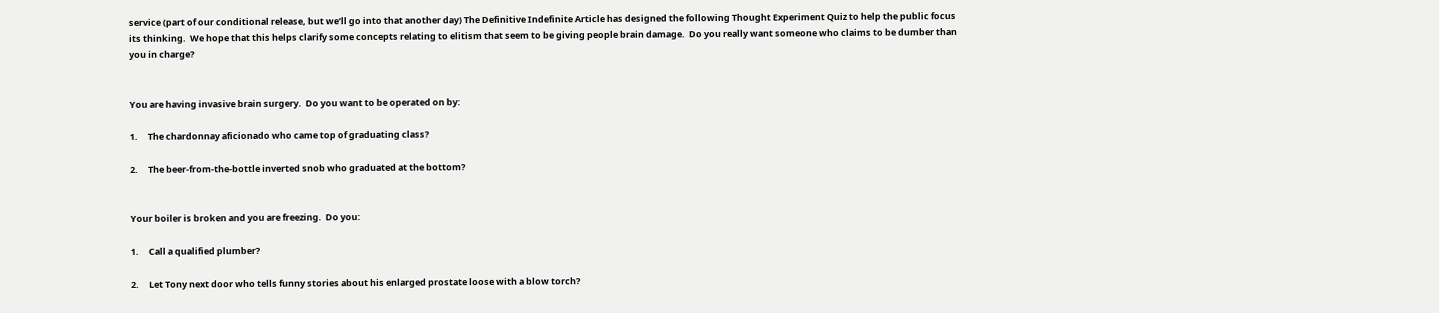service (part of our conditional release, but we’ll go into that another day) The Definitive Indefinite Article has designed the following Thought Experiment Quiz to help the public focus its thinking.  We hope that this helps clarify some concepts relating to elitism that seem to be giving people brain damage.  Do you really want someone who claims to be dumber than you in charge?


You are having invasive brain surgery.  Do you want to be operated on by:

1.     The chardonnay aficionado who came top of graduating class?

2.     The beer-from-the-bottle inverted snob who graduated at the bottom?


Your boiler is broken and you are freezing.  Do you:

1.     Call a qualified plumber?

2.     Let Tony next door who tells funny stories about his enlarged prostate loose with a blow torch?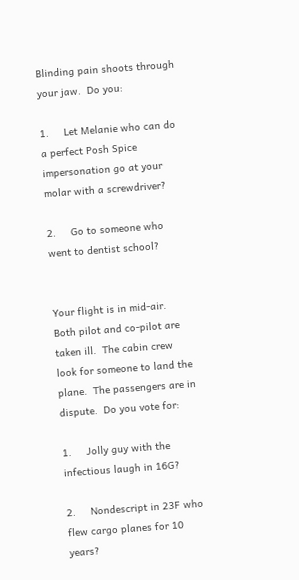Blinding pain shoots through your jaw.  Do you:

1.     Let Melanie who can do a perfect Posh Spice impersonation go at your molar with a screwdriver?

2.     Go to someone who went to dentist school?


Your flight is in mid-air.  Both pilot and co-pilot are taken ill.  The cabin crew look for someone to land the plane.  The passengers are in dispute.  Do you vote for:

1.     Jolly guy with the infectious laugh in 16G?

2.     Nondescript in 23F who flew cargo planes for 10 years?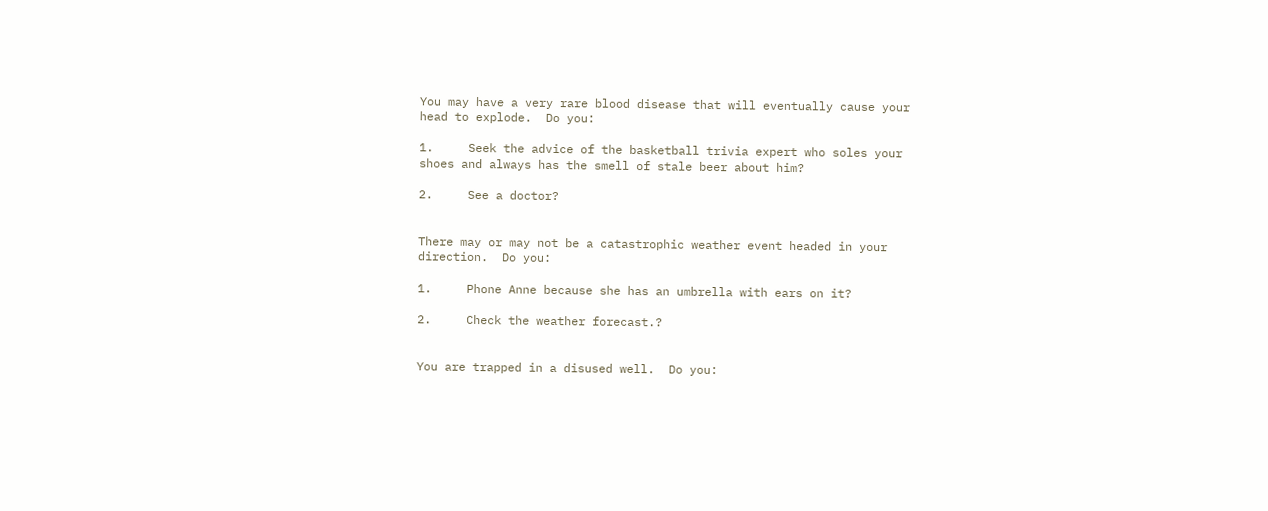You may have a very rare blood disease that will eventually cause your head to explode.  Do you:

1.     Seek the advice of the basketball trivia expert who soles your shoes and always has the smell of stale beer about him?

2.     See a doctor?


There may or may not be a catastrophic weather event headed in your direction.  Do you:

1.     Phone Anne because she has an umbrella with ears on it?

2.     Check the weather forecast.?


You are trapped in a disused well.  Do you: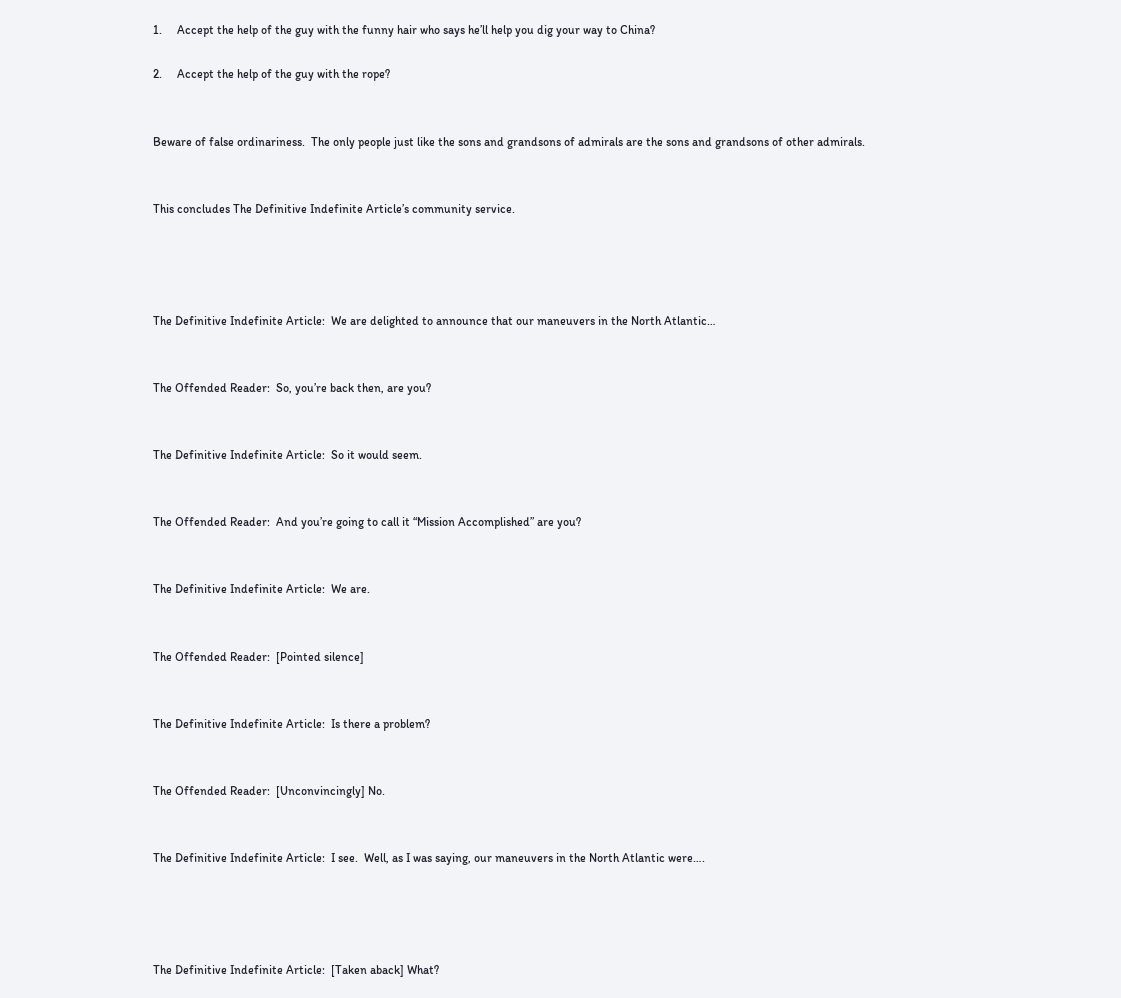1.     Accept the help of the guy with the funny hair who says he’ll help you dig your way to China?

2.     Accept the help of the guy with the rope?


Beware of false ordinariness.  The only people just like the sons and grandsons of admirals are the sons and grandsons of other admirals.


This concludes The Definitive Indefinite Article’s community service.




The Definitive Indefinite Article:  We are delighted to announce that our maneuvers in the North Atlantic…


The Offended Reader:  So, you’re back then, are you?


The Definitive Indefinite Article:  So it would seem.


The Offended Reader:  And you’re going to call it “Mission Accomplished” are you?


The Definitive Indefinite Article:  We are.


The Offended Reader:  [Pointed silence]


The Definitive Indefinite Article:  Is there a problem?


The Offended Reader:  [Unconvincingly] No.


The Definitive Indefinite Article:  I see.  Well, as I was saying, our maneuvers in the North Atlantic were….




The Definitive Indefinite Article:  [Taken aback] What?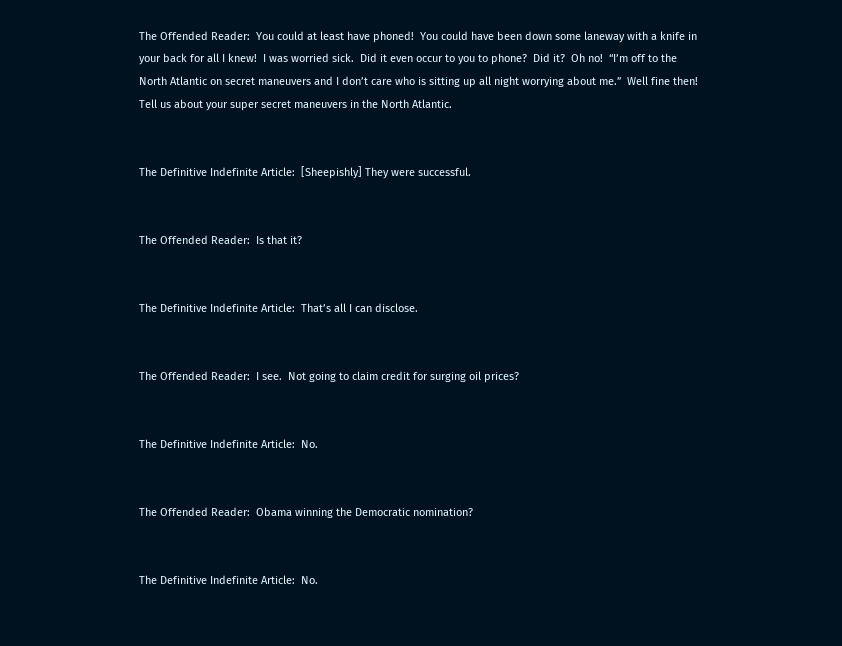The Offended Reader:  You could at least have phoned!  You could have been down some laneway with a knife in your back for all I knew!  I was worried sick.  Did it even occur to you to phone?  Did it?  Oh no!  “I’m off to the North Atlantic on secret maneuvers and I don’t care who is sitting up all night worrying about me.”  Well fine then!  Tell us about your super secret maneuvers in the North Atlantic.


The Definitive Indefinite Article:  [Sheepishly] They were successful.


The Offended Reader:  Is that it?


The Definitive Indefinite Article:  That’s all I can disclose.


The Offended Reader:  I see.  Not going to claim credit for surging oil prices?


The Definitive Indefinite Article:  No.


The Offended Reader:  Obama winning the Democratic nomination?


The Definitive Indefinite Article:  No.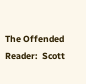The Offended Reader:  Scott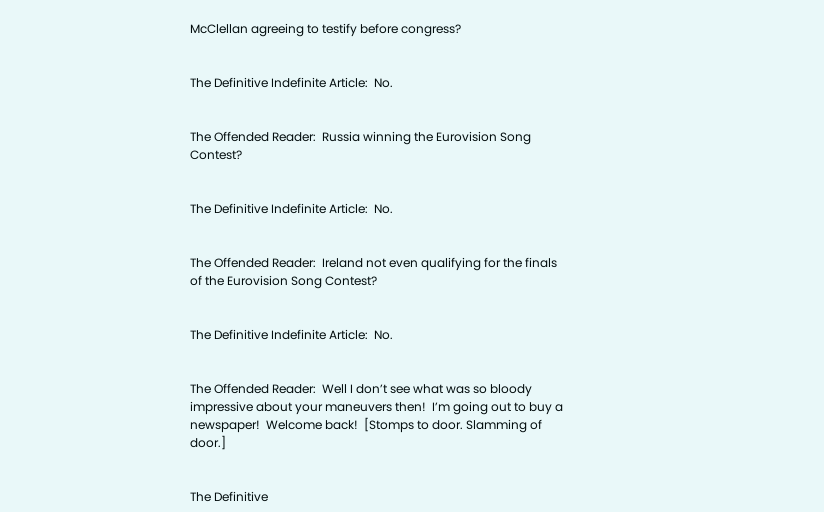McClellan agreeing to testify before congress?


The Definitive Indefinite Article:  No.


The Offended Reader:  Russia winning the Eurovision Song Contest?


The Definitive Indefinite Article:  No.


The Offended Reader:  Ireland not even qualifying for the finals of the Eurovision Song Contest?


The Definitive Indefinite Article:  No.


The Offended Reader:  Well I don’t see what was so bloody impressive about your maneuvers then!  I’m going out to buy a newspaper!  Welcome back!  [Stomps to door. Slamming of door.]


The Definitive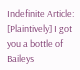Indefinite Article:  [Plaintively] I got you a bottle of Baileys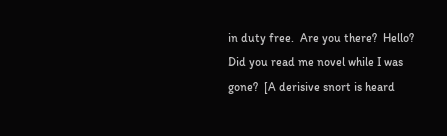in duty free.  Are you there?  Hello?  Did you read me novel while I was gone?  [A derisive snort is heard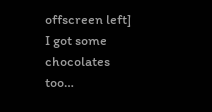offscreen left]  I got some chocolates too…